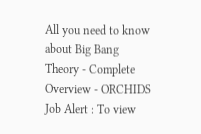All you need to know about Big Bang Theory - Complete Overview - ORCHIDS
Job Alert : To view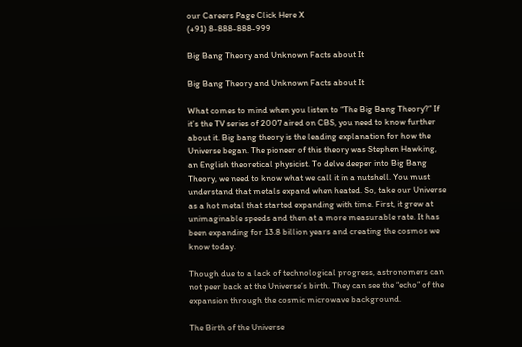our Careers Page Click Here X
(+91) 8-888-888-999

Big Bang Theory and Unknown Facts about It

Big Bang Theory and Unknown Facts about It

What comes to mind when you listen to “The Big Bang Theory?” If it’s the TV series of 2007 aired on CBS, you need to know further about it. Big bang theory is the leading explanation for how the Universe began. The pioneer of this theory was Stephen Hawking, an English theoretical physicist. To delve deeper into Big Bang Theory, we need to know what we call it in a nutshell. You must understand that metals expand when heated. So, take our Universe as a hot metal that started expanding with time. First, it grew at unimaginable speeds and then at a more measurable rate. It has been expanding for 13.8 billion years and creating the cosmos we know today.

Though due to a lack of technological progress, astronomers can not peer back at the Universe’s birth. They can see the “echo” of the expansion through the cosmic microwave background.

The Birth of the Universe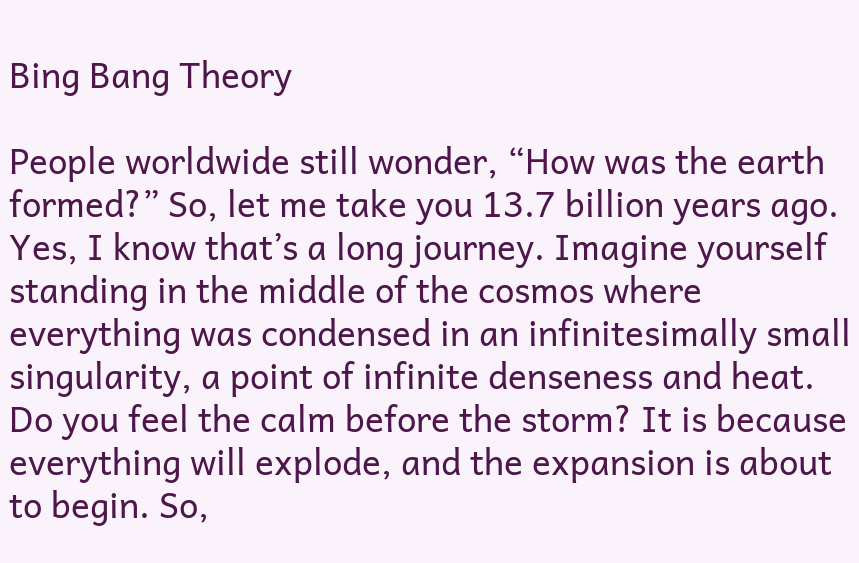Bing Bang Theory

People worldwide still wonder, “How was the earth formed?” So, let me take you 13.7 billion years ago. Yes, I know that’s a long journey. Imagine yourself standing in the middle of the cosmos where everything was condensed in an infinitesimally small singularity, a point of infinite denseness and heat. Do you feel the calm before the storm? It is because everything will explode, and the expansion is about to begin. So,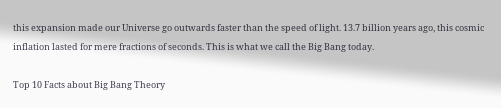this expansion made our Universe go outwards faster than the speed of light. 13.7 billion years ago, this cosmic inflation lasted for mere fractions of seconds. This is what we call the Big Bang today.

Top 10 Facts about Big Bang Theory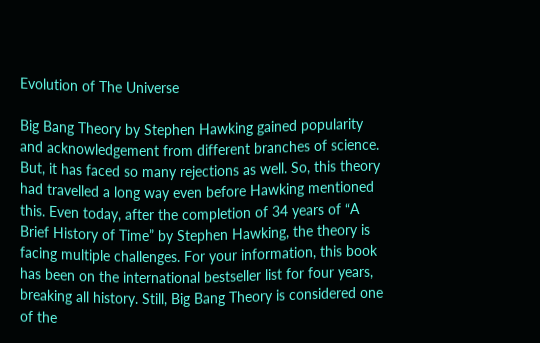Evolution of The Universe

Big Bang Theory by Stephen Hawking gained popularity and acknowledgement from different branches of science. But, it has faced so many rejections as well. So, this theory had travelled a long way even before Hawking mentioned this. Even today, after the completion of 34 years of “A Brief History of Time” by Stephen Hawking, the theory is facing multiple challenges. For your information, this book has been on the international bestseller list for four years, breaking all history. Still, Big Bang Theory is considered one of the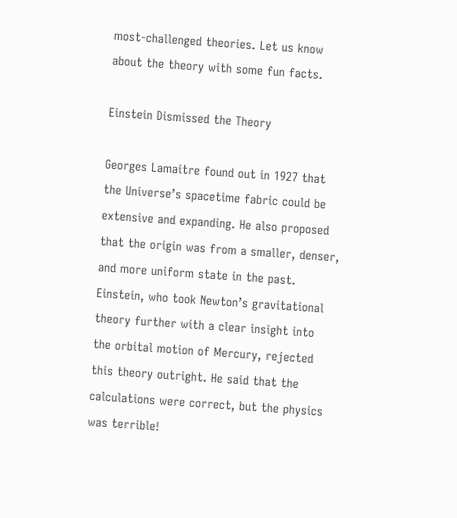most-challenged theories. Let us know about the theory with some fun facts.

Einstein Dismissed the Theory

Georges Lamaitre found out in 1927 that the Universe’s spacetime fabric could be extensive and expanding. He also proposed that the origin was from a smaller, denser, and more uniform state in the past. Einstein, who took Newton’s gravitational theory further with a clear insight into the orbital motion of Mercury, rejected this theory outright. He said that the calculations were correct, but the physics was terrible!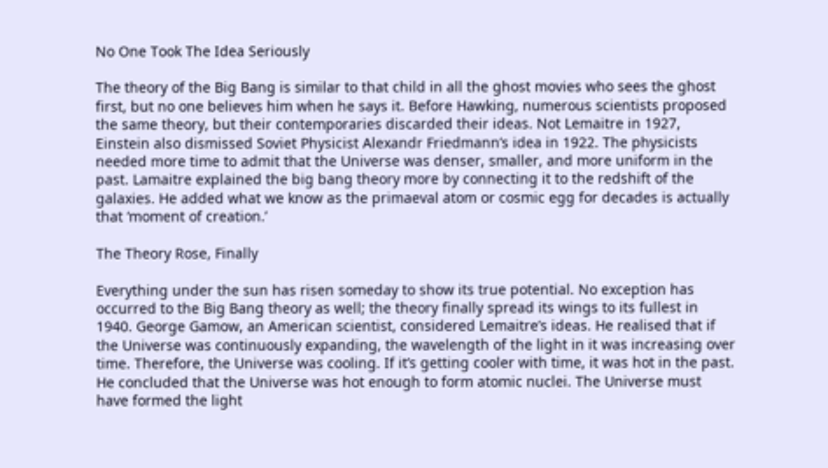No One Took The Idea Seriously

The theory of the Big Bang is similar to that child in all the ghost movies who sees the ghost first, but no one believes him when he says it. Before Hawking, numerous scientists proposed the same theory, but their contemporaries discarded their ideas. Not Lemaitre in 1927, Einstein also dismissed Soviet Physicist Alexandr Friedmann’s idea in 1922. The physicists needed more time to admit that the Universe was denser, smaller, and more uniform in the past. Lamaitre explained the big bang theory more by connecting it to the redshift of the galaxies. He added what we know as the primaeval atom or cosmic egg for decades is actually that ‘moment of creation.’

The Theory Rose, Finally

Everything under the sun has risen someday to show its true potential. No exception has occurred to the Big Bang theory as well; the theory finally spread its wings to its fullest in 1940. George Gamow, an American scientist, considered Lemaitre’s ideas. He realised that if the Universe was continuously expanding, the wavelength of the light in it was increasing over time. Therefore, the Universe was cooling. If it’s getting cooler with time, it was hot in the past. He concluded that the Universe was hot enough to form atomic nuclei. The Universe must have formed the light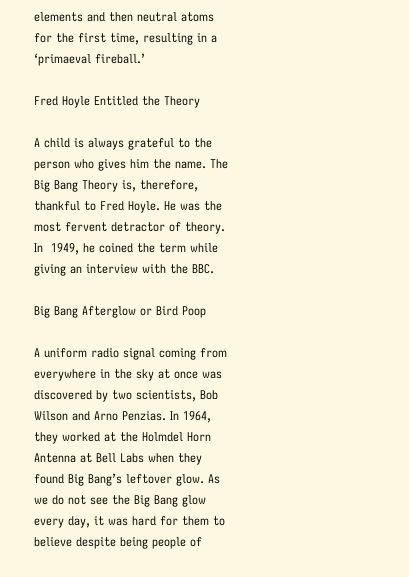elements and then neutral atoms for the first time, resulting in a ‘primaeval fireball.’

Fred Hoyle Entitled the Theory

A child is always grateful to the person who gives him the name. The Big Bang Theory is, therefore, thankful to Fred Hoyle. He was the most fervent detractor of theory. In  1949, he coined the term while giving an interview with the BBC.

Big Bang Afterglow or Bird Poop

A uniform radio signal coming from everywhere in the sky at once was discovered by two scientists, Bob Wilson and Arno Penzias. In 1964, they worked at the Holmdel Horn Antenna at Bell Labs when they found Big Bang’s leftover glow. As we do not see the Big Bang glow every day, it was hard for them to believe despite being people of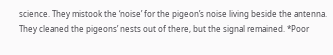science. They mistook the ‘noise’ for the pigeon’s noise living beside the antenna. They cleaned the pigeons’ nests out of there, but the signal remained. *Poor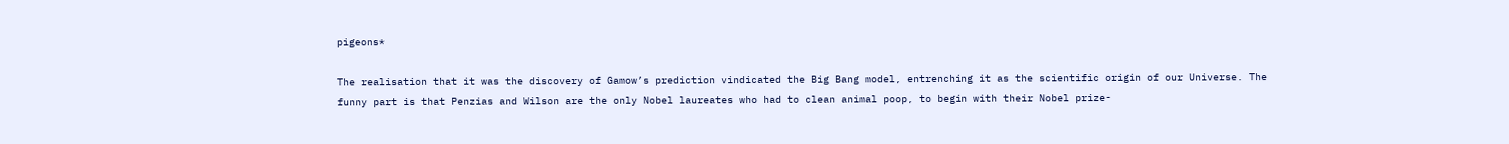pigeons*

The realisation that it was the discovery of Gamow’s prediction vindicated the Big Bang model, entrenching it as the scientific origin of our Universe. The funny part is that Penzias and Wilson are the only Nobel laureates who had to clean animal poop, to begin with their Nobel prize-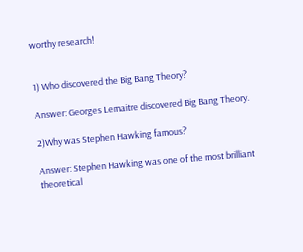worthy research!


1) Who discovered the Big Bang Theory?

Answer: Georges Lemaitre discovered Big Bang Theory.

2)Why was Stephen Hawking famous?

Answer: Stephen Hawking was one of the most brilliant theoretical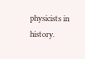physicists in history.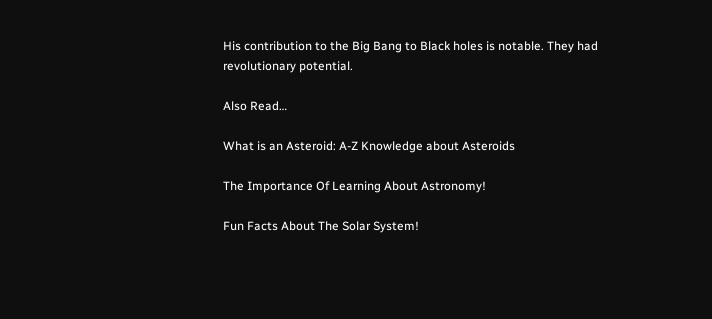His contribution to the Big Bang to Black holes is notable. They had revolutionary potential.

Also Read…

What is an Asteroid: A-Z Knowledge about Asteroids

The Importance Of Learning About Astronomy!

Fun Facts About The Solar System!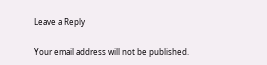Leave a Reply

Your email address will not be published.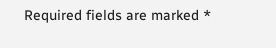Required fields are marked *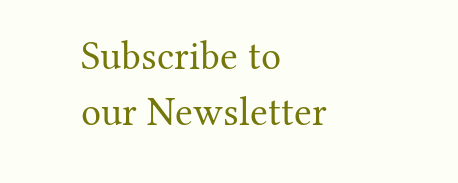Subscribe to our Newsletter